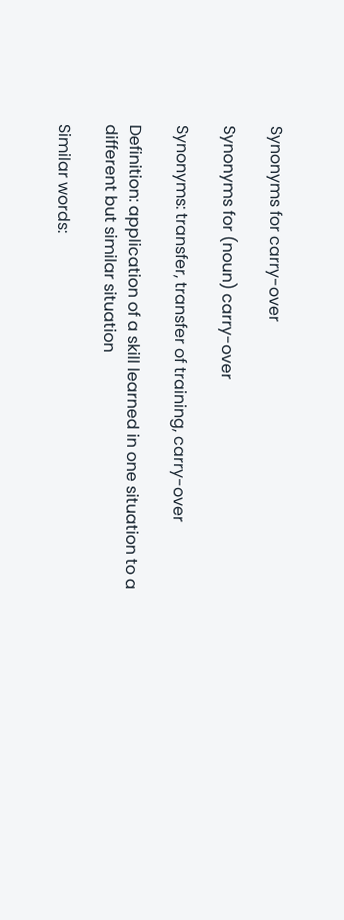Synonyms for carry-over

Synonyms for (noun) carry-over

Synonyms: transfer, transfer of training, carry-over

Definition: application of a skill learned in one situation to a different but similar situation

Similar words: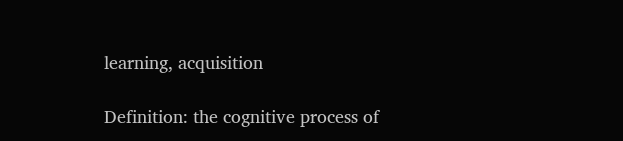learning, acquisition

Definition: the cognitive process of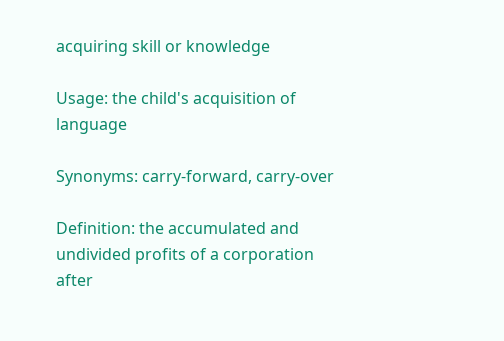acquiring skill or knowledge

Usage: the child's acquisition of language

Synonyms: carry-forward, carry-over

Definition: the accumulated and undivided profits of a corporation after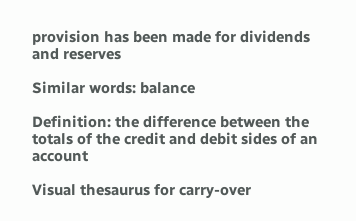provision has been made for dividends and reserves

Similar words: balance

Definition: the difference between the totals of the credit and debit sides of an account

Visual thesaurus for carry-over